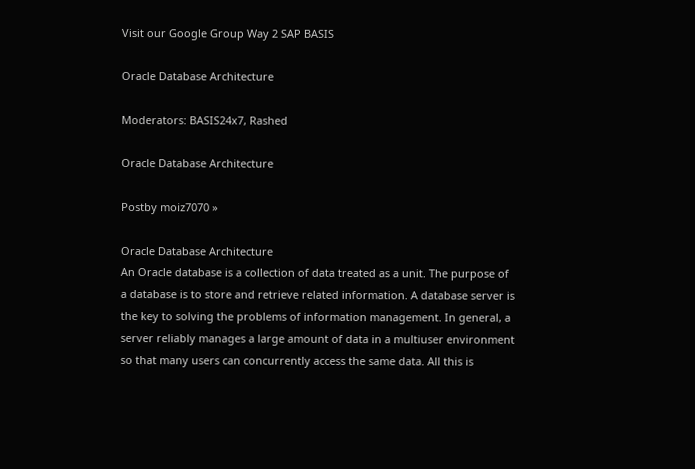Visit our Google Group Way 2 SAP BASIS

Oracle Database Architecture

Moderators: BASIS24x7, Rashed

Oracle Database Architecture

Postby moiz7070 »

Oracle Database Architecture
An Oracle database is a collection of data treated as a unit. The purpose of a database is to store and retrieve related information. A database server is the key to solving the problems of information management. In general, a server reliably manages a large amount of data in a multiuser environment so that many users can concurrently access the same data. All this is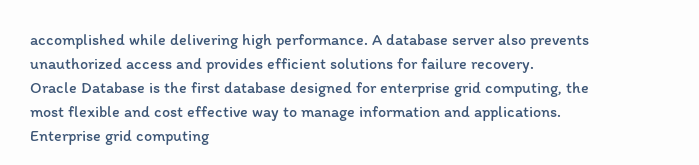accomplished while delivering high performance. A database server also prevents unauthorized access and provides efficient solutions for failure recovery.
Oracle Database is the first database designed for enterprise grid computing, the most flexible and cost effective way to manage information and applications. Enterprise grid computing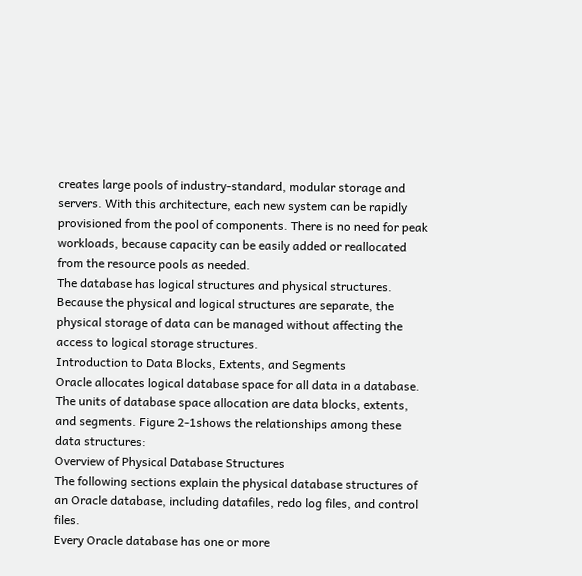creates large pools of industry-standard, modular storage and servers. With this architecture, each new system can be rapidly provisioned from the pool of components. There is no need for peak workloads, because capacity can be easily added or reallocated from the resource pools as needed.
The database has logical structures and physical structures. Because the physical and logical structures are separate, the physical storage of data can be managed without affecting the access to logical storage structures.
Introduction to Data Blocks, Extents, and Segments
Oracle allocates logical database space for all data in a database. The units of database space allocation are data blocks, extents, and segments. Figure 2-1shows the relationships among these data structures:
Overview of Physical Database Structures
The following sections explain the physical database structures of an Oracle database, including datafiles, redo log files, and control files.
Every Oracle database has one or more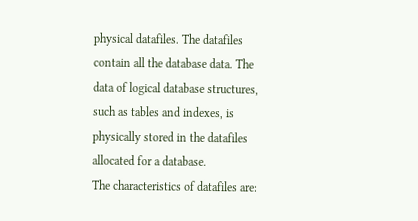physical datafiles. The datafiles contain all the database data. The data of logical database structures, such as tables and indexes, is physically stored in the datafiles allocated for a database.
The characteristics of datafiles are: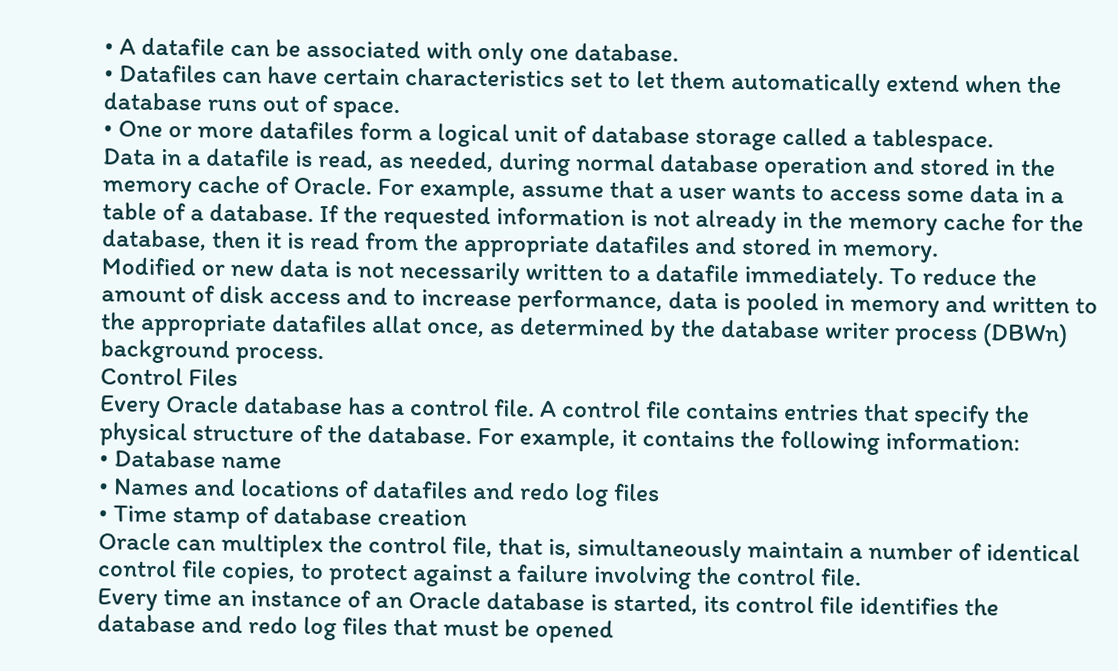• A datafile can be associated with only one database.
• Datafiles can have certain characteristics set to let them automatically extend when the database runs out of space.
• One or more datafiles form a logical unit of database storage called a tablespace.
Data in a datafile is read, as needed, during normal database operation and stored in the memory cache of Oracle. For example, assume that a user wants to access some data in a table of a database. If the requested information is not already in the memory cache for the database, then it is read from the appropriate datafiles and stored in memory.
Modified or new data is not necessarily written to a datafile immediately. To reduce the amount of disk access and to increase performance, data is pooled in memory and written to the appropriate datafiles allat once, as determined by the database writer process (DBWn) background process.
Control Files
Every Oracle database has a control file. A control file contains entries that specify the physical structure of the database. For example, it contains the following information:
• Database name
• Names and locations of datafiles and redo log files
• Time stamp of database creation
Oracle can multiplex the control file, that is, simultaneously maintain a number of identical control file copies, to protect against a failure involving the control file.
Every time an instance of an Oracle database is started, its control file identifies the database and redo log files that must be opened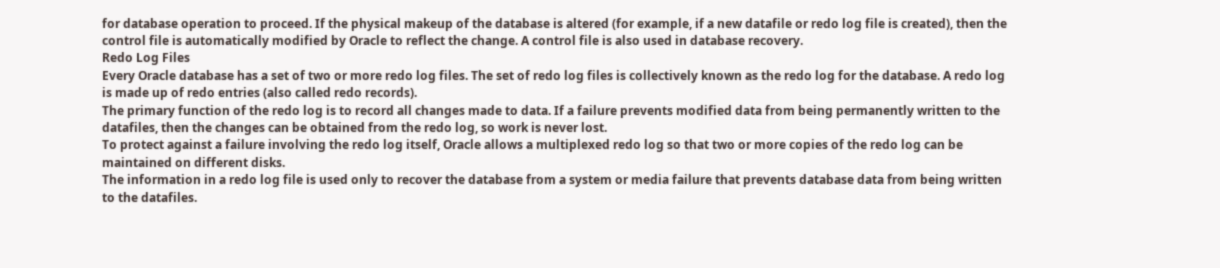for database operation to proceed. If the physical makeup of the database is altered (for example, if a new datafile or redo log file is created), then the control file is automatically modified by Oracle to reflect the change. A control file is also used in database recovery.
Redo Log Files
Every Oracle database has a set of two or more redo log files. The set of redo log files is collectively known as the redo log for the database. A redo log is made up of redo entries (also called redo records).
The primary function of the redo log is to record all changes made to data. If a failure prevents modified data from being permanently written to the datafiles, then the changes can be obtained from the redo log, so work is never lost.
To protect against a failure involving the redo log itself, Oracle allows a multiplexed redo log so that two or more copies of the redo log can be maintained on different disks.
The information in a redo log file is used only to recover the database from a system or media failure that prevents database data from being written to the datafiles.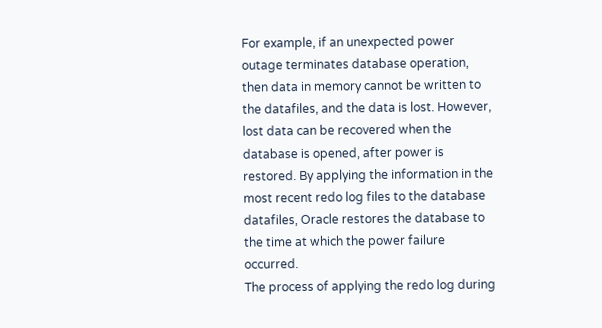For example, if an unexpected power outage terminates database operation, then data in memory cannot be written to the datafiles, and the data is lost. However, lost data can be recovered when the database is opened, after power is restored. By applying the information in the most recent redo log files to the database datafiles, Oracle restores the database to the time at which the power failure occurred.
The process of applying the redo log during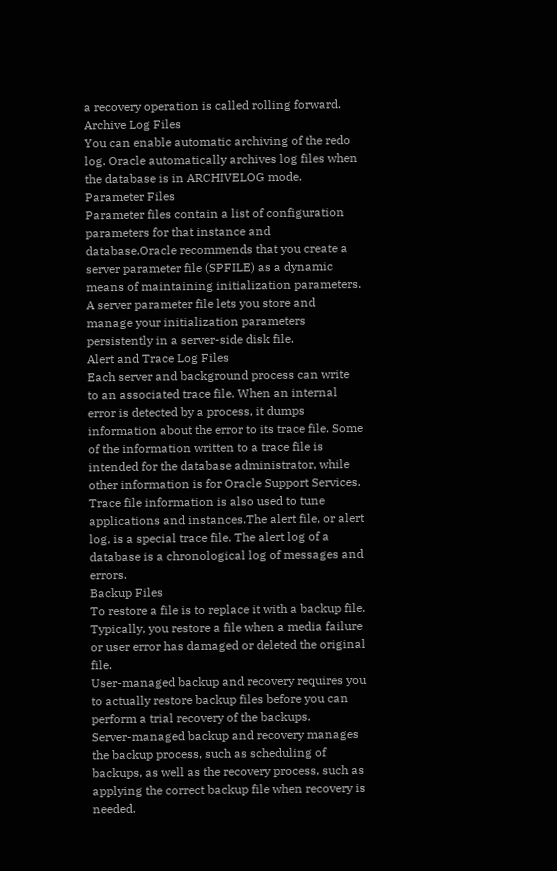a recovery operation is called rolling forward.
Archive Log Files
You can enable automatic archiving of the redo log. Oracle automatically archives log files when the database is in ARCHIVELOG mode.
Parameter Files
Parameter files contain a list of configuration parameters for that instance and database.Oracle recommends that you create a server parameter file (SPFILE) as a dynamic means of maintaining initialization parameters. A server parameter file lets you store and manage your initialization parameters persistently in a server-side disk file.
Alert and Trace Log Files
Each server and background process can write to an associated trace file. When an internal error is detected by a process, it dumps information about the error to its trace file. Some of the information written to a trace file is intended for the database administrator, while other information is for Oracle Support Services. Trace file information is also used to tune applications and instances.The alert file, or alert log, is a special trace file. The alert log of a database is a chronological log of messages and errors.
Backup Files
To restore a file is to replace it with a backup file. Typically, you restore a file when a media failure or user error has damaged or deleted the original file.
User-managed backup and recovery requires you to actually restore backup files before you can perform a trial recovery of the backups.
Server-managed backup and recovery manages the backup process, such as scheduling of backups, as well as the recovery process, such as applying the correct backup file when recovery is needed.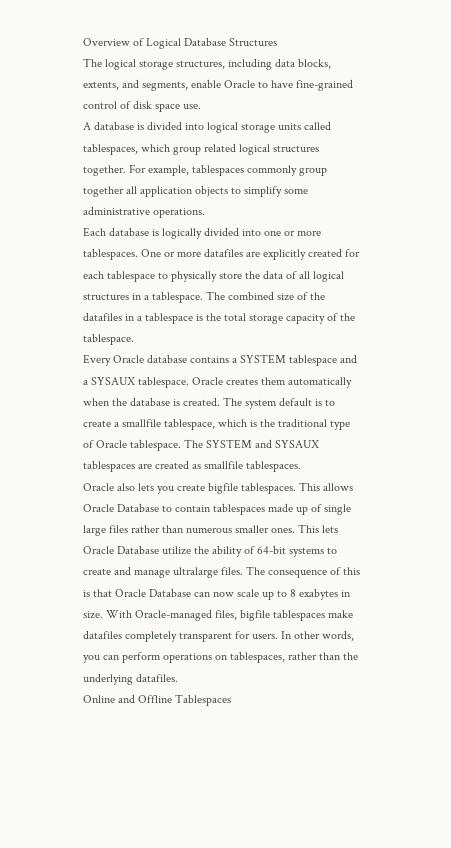Overview of Logical Database Structures
The logical storage structures, including data blocks, extents, and segments, enable Oracle to have fine-grained control of disk space use.
A database is divided into logical storage units called tablespaces, which group related logical structures together. For example, tablespaces commonly group together all application objects to simplify some administrative operations.
Each database is logically divided into one or more tablespaces. One or more datafiles are explicitly created for each tablespace to physically store the data of all logical structures in a tablespace. The combined size of the datafiles in a tablespace is the total storage capacity of the tablespace.
Every Oracle database contains a SYSTEM tablespace and a SYSAUX tablespace. Oracle creates them automatically when the database is created. The system default is to create a smallfile tablespace, which is the traditional type of Oracle tablespace. The SYSTEM and SYSAUX tablespaces are created as smallfile tablespaces.
Oracle also lets you create bigfile tablespaces. This allows Oracle Database to contain tablespaces made up of single large files rather than numerous smaller ones. This lets Oracle Database utilize the ability of 64-bit systems to create and manage ultralarge files. The consequence of this is that Oracle Database can now scale up to 8 exabytes in size. With Oracle-managed files, bigfile tablespaces make datafiles completely transparent for users. In other words, you can perform operations on tablespaces, rather than the underlying datafiles.
Online and Offline Tablespaces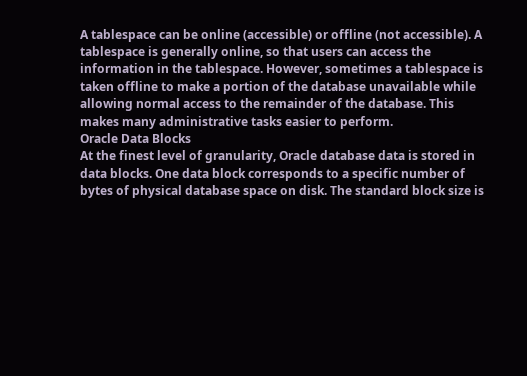A tablespace can be online (accessible) or offline (not accessible). A tablespace is generally online, so that users can access the information in the tablespace. However, sometimes a tablespace is taken offline to make a portion of the database unavailable while allowing normal access to the remainder of the database. This makes many administrative tasks easier to perform.
Oracle Data Blocks
At the finest level of granularity, Oracle database data is stored in data blocks. One data block corresponds to a specific number of bytes of physical database space on disk. The standard block size is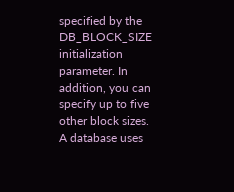specified by the DB_BLOCK_SIZE initialization parameter. In addition, you can specify up to five other block sizes. A database uses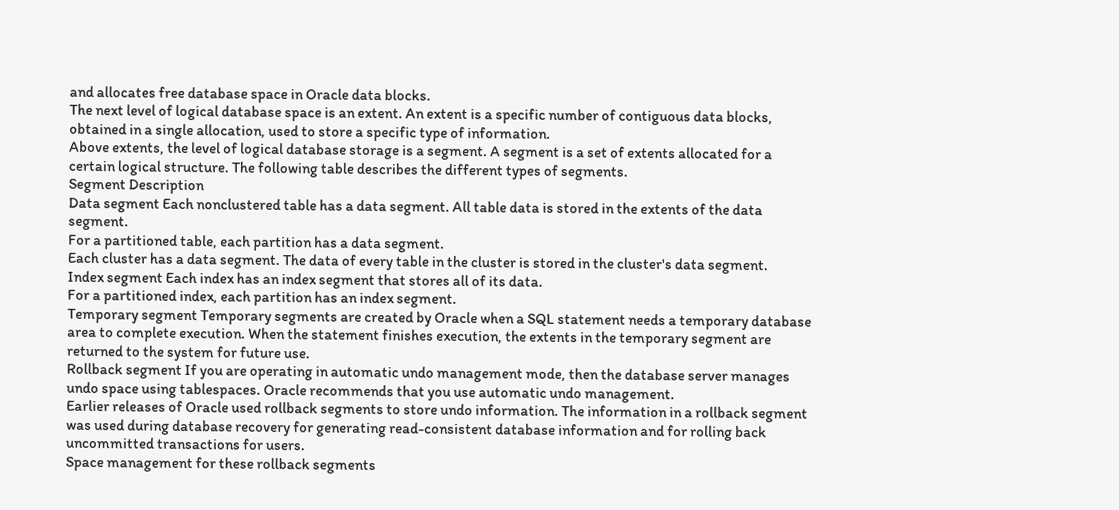and allocates free database space in Oracle data blocks.
The next level of logical database space is an extent. An extent is a specific number of contiguous data blocks, obtained in a single allocation, used to store a specific type of information.
Above extents, the level of logical database storage is a segment. A segment is a set of extents allocated for a certain logical structure. The following table describes the different types of segments.
Segment Description
Data segment Each nonclustered table has a data segment. All table data is stored in the extents of the data segment.
For a partitioned table, each partition has a data segment.
Each cluster has a data segment. The data of every table in the cluster is stored in the cluster's data segment.
Index segment Each index has an index segment that stores all of its data.
For a partitioned index, each partition has an index segment.
Temporary segment Temporary segments are created by Oracle when a SQL statement needs a temporary database area to complete execution. When the statement finishes execution, the extents in the temporary segment are returned to the system for future use.
Rollback segment If you are operating in automatic undo management mode, then the database server manages undo space using tablespaces. Oracle recommends that you use automatic undo management.
Earlier releases of Oracle used rollback segments to store undo information. The information in a rollback segment was used during database recovery for generating read-consistent database information and for rolling back uncommitted transactions for users.
Space management for these rollback segments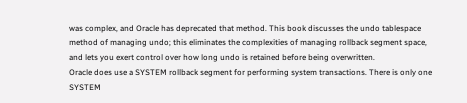was complex, and Oracle has deprecated that method. This book discusses the undo tablespace method of managing undo; this eliminates the complexities of managing rollback segment space, and lets you exert control over how long undo is retained before being overwritten.
Oracle does use a SYSTEM rollback segment for performing system transactions. There is only one SYSTEM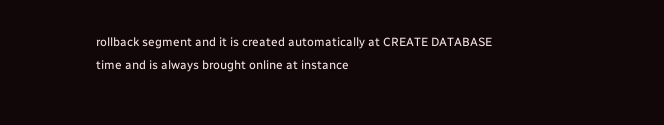rollback segment and it is created automatically at CREATE DATABASE time and is always brought online at instance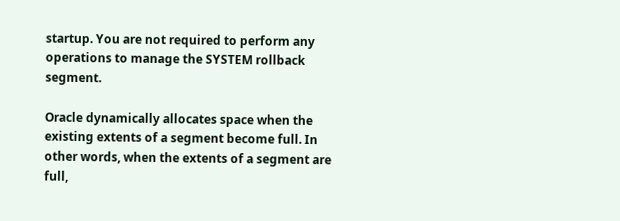startup. You are not required to perform any operations to manage the SYSTEM rollback segment.

Oracle dynamically allocates space when the existing extents of a segment become full. In other words, when the extents of a segment are full,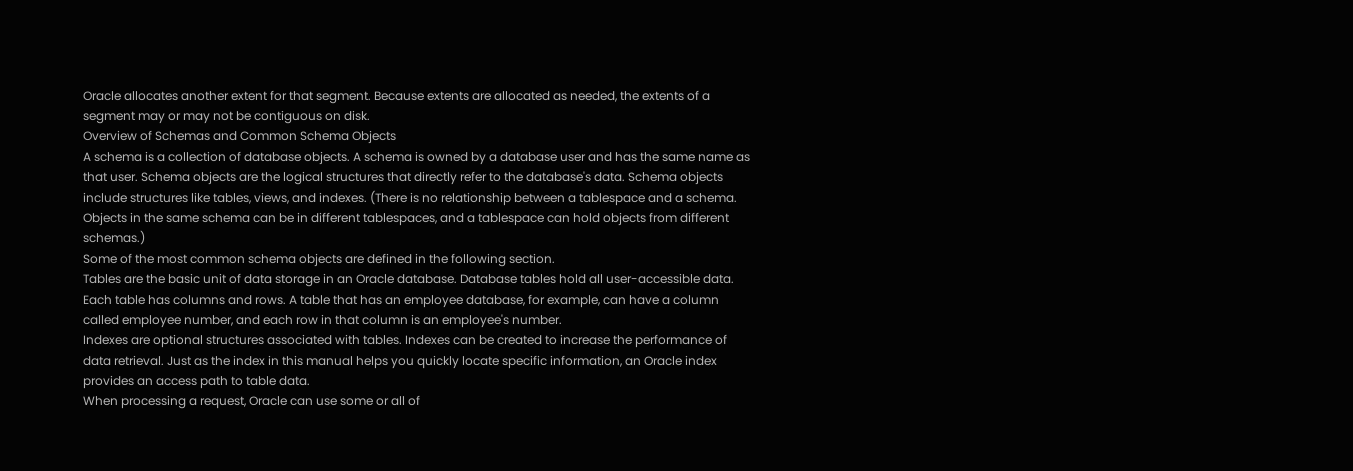Oracle allocates another extent for that segment. Because extents are allocated as needed, the extents of a segment may or may not be contiguous on disk.
Overview of Schemas and Common Schema Objects
A schema is a collection of database objects. A schema is owned by a database user and has the same name as that user. Schema objects are the logical structures that directly refer to the database's data. Schema objects include structures like tables, views, and indexes. (There is no relationship between a tablespace and a schema. Objects in the same schema can be in different tablespaces, and a tablespace can hold objects from different schemas.)
Some of the most common schema objects are defined in the following section.
Tables are the basic unit of data storage in an Oracle database. Database tables hold all user-accessible data. Each table has columns and rows. A table that has an employee database, for example, can have a column called employee number, and each row in that column is an employee's number.
Indexes are optional structures associated with tables. Indexes can be created to increase the performance of data retrieval. Just as the index in this manual helps you quickly locate specific information, an Oracle index provides an access path to table data.
When processing a request, Oracle can use some or all of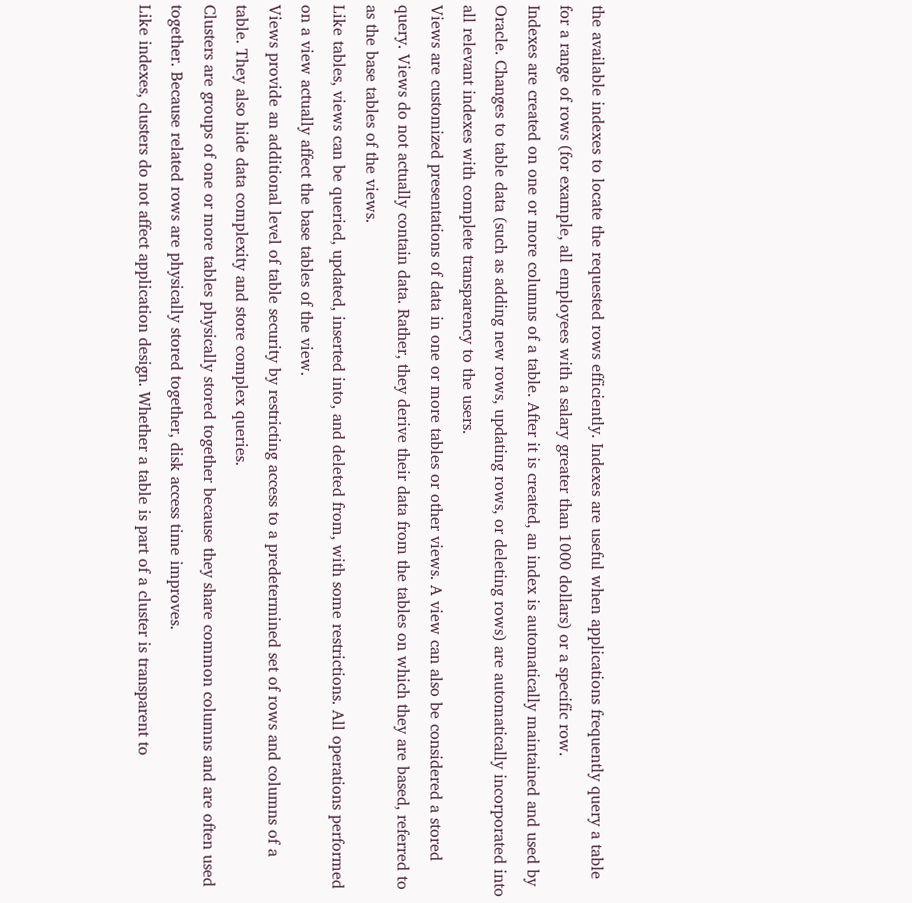the available indexes to locate the requested rows efficiently. Indexes are useful when applications frequently query a table for a range of rows (for example, all employees with a salary greater than 1000 dollars) or a specific row.
Indexes are created on one or more columns of a table. After it is created, an index is automatically maintained and used by Oracle. Changes to table data (such as adding new rows, updating rows, or deleting rows) are automatically incorporated into all relevant indexes with complete transparency to the users.
Views are customized presentations of data in one or more tables or other views. A view can also be considered a stored query. Views do not actually contain data. Rather, they derive their data from the tables on which they are based, referred to as the base tables of the views.
Like tables, views can be queried, updated, inserted into, and deleted from, with some restrictions. All operations performed on a view actually affect the base tables of the view.
Views provide an additional level of table security by restricting access to a predetermined set of rows and columns of a table. They also hide data complexity and store complex queries.
Clusters are groups of one or more tables physically stored together because they share common columns and are often used together. Because related rows are physically stored together, disk access time improves.
Like indexes, clusters do not affect application design. Whether a table is part of a cluster is transparent to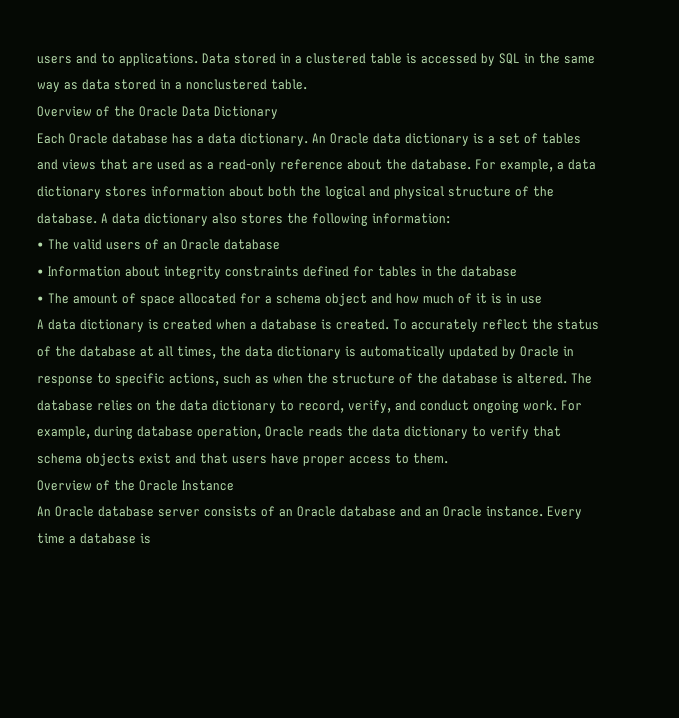users and to applications. Data stored in a clustered table is accessed by SQL in the same way as data stored in a nonclustered table.
Overview of the Oracle Data Dictionary
Each Oracle database has a data dictionary. An Oracle data dictionary is a set of tables and views that are used as a read-only reference about the database. For example, a data dictionary stores information about both the logical and physical structure of the database. A data dictionary also stores the following information:
• The valid users of an Oracle database
• Information about integrity constraints defined for tables in the database
• The amount of space allocated for a schema object and how much of it is in use
A data dictionary is created when a database is created. To accurately reflect the status of the database at all times, the data dictionary is automatically updated by Oracle in response to specific actions, such as when the structure of the database is altered. The database relies on the data dictionary to record, verify, and conduct ongoing work. For example, during database operation, Oracle reads the data dictionary to verify that schema objects exist and that users have proper access to them.
Overview of the Oracle Instance
An Oracle database server consists of an Oracle database and an Oracle instance. Every time a database is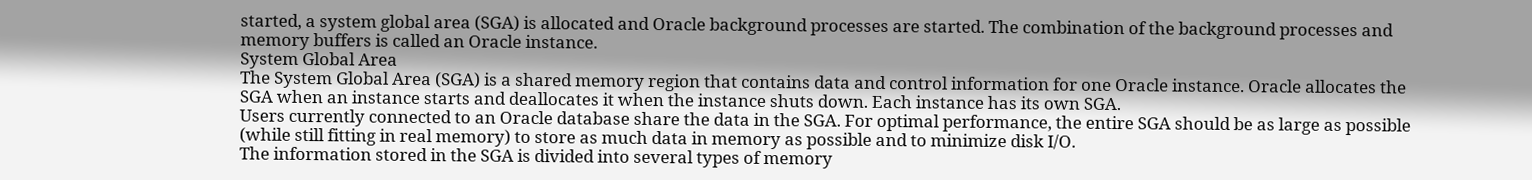started, a system global area (SGA) is allocated and Oracle background processes are started. The combination of the background processes and memory buffers is called an Oracle instance.
System Global Area
The System Global Area (SGA) is a shared memory region that contains data and control information for one Oracle instance. Oracle allocates the SGA when an instance starts and deallocates it when the instance shuts down. Each instance has its own SGA.
Users currently connected to an Oracle database share the data in the SGA. For optimal performance, the entire SGA should be as large as possible (while still fitting in real memory) to store as much data in memory as possible and to minimize disk I/O.
The information stored in the SGA is divided into several types of memory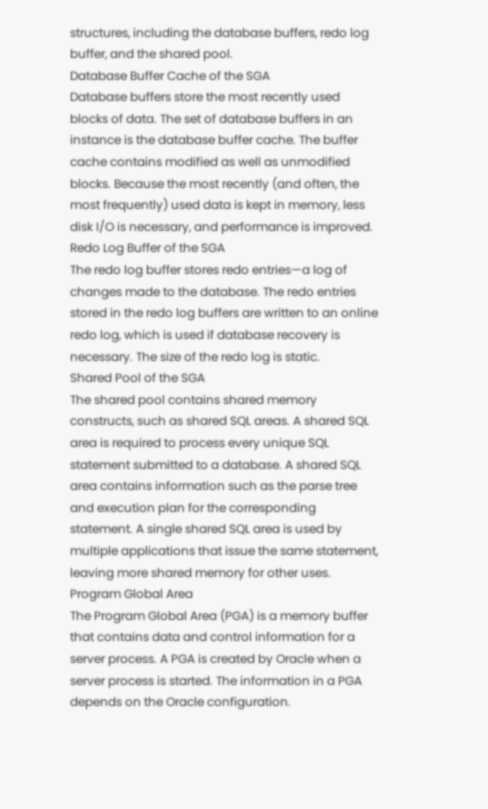structures, including the database buffers, redo log buffer, and the shared pool.
Database Buffer Cache of the SGA
Database buffers store the most recently used blocks of data. The set of database buffers in an instance is the database buffer cache. The buffer cache contains modified as well as unmodified blocks. Because the most recently (and often, the most frequently) used data is kept in memory, less disk I/O is necessary, and performance is improved.
Redo Log Buffer of the SGA
The redo log buffer stores redo entries—a log of changes made to the database. The redo entries stored in the redo log buffers are written to an online redo log, which is used if database recovery is necessary. The size of the redo log is static.
Shared Pool of the SGA
The shared pool contains shared memory constructs, such as shared SQL areas. A shared SQL area is required to process every unique SQL statement submitted to a database. A shared SQL area contains information such as the parse tree and execution plan for the corresponding statement. A single shared SQL area is used by multiple applications that issue the same statement, leaving more shared memory for other uses.
Program Global Area
The Program Global Area (PGA) is a memory buffer that contains data and control information for a server process. A PGA is created by Oracle when a server process is started. The information in a PGA depends on the Oracle configuration.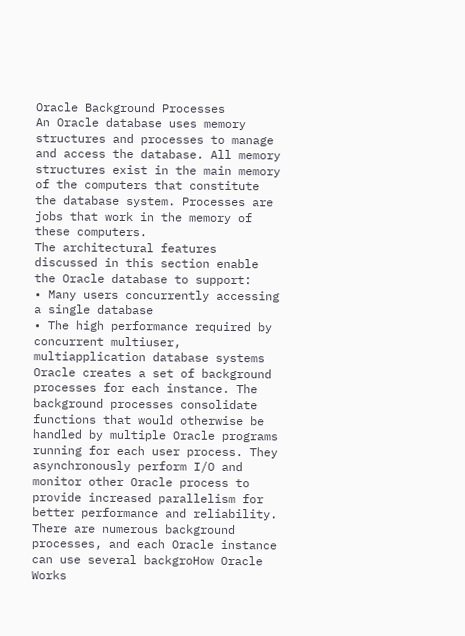Oracle Background Processes
An Oracle database uses memory structures and processes to manage and access the database. All memory structures exist in the main memory of the computers that constitute the database system. Processes are jobs that work in the memory of these computers.
The architectural features discussed in this section enable the Oracle database to support:
• Many users concurrently accessing a single database
• The high performance required by concurrent multiuser, multiapplication database systems
Oracle creates a set of background processes for each instance. The background processes consolidate functions that would otherwise be handled by multiple Oracle programs running for each user process. They asynchronously perform I/O and monitor other Oracle process to provide increased parallelism for better performance and reliability.
There are numerous background processes, and each Oracle instance can use several backgroHow Oracle Works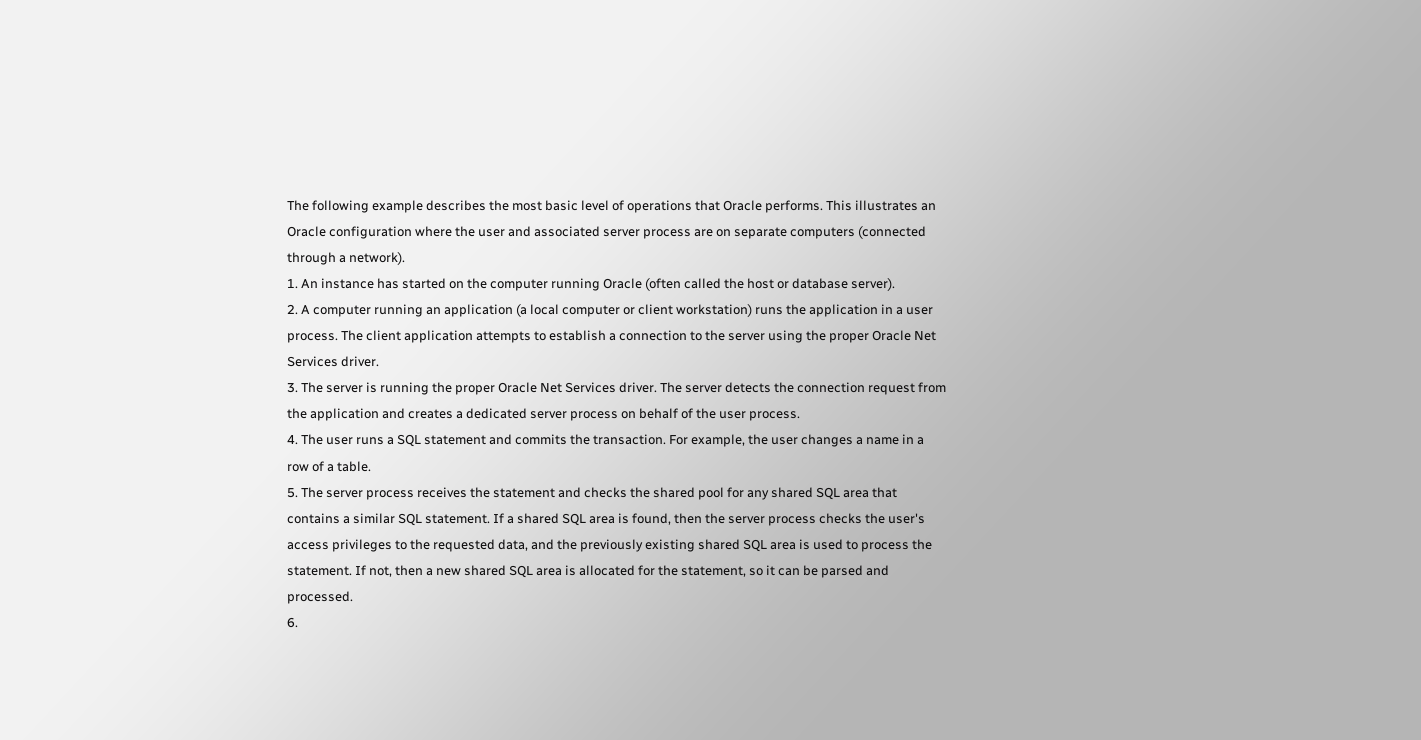The following example describes the most basic level of operations that Oracle performs. This illustrates an Oracle configuration where the user and associated server process are on separate computers (connected through a network).
1. An instance has started on the computer running Oracle (often called the host or database server).
2. A computer running an application (a local computer or client workstation) runs the application in a user process. The client application attempts to establish a connection to the server using the proper Oracle Net Services driver.
3. The server is running the proper Oracle Net Services driver. The server detects the connection request from the application and creates a dedicated server process on behalf of the user process.
4. The user runs a SQL statement and commits the transaction. For example, the user changes a name in a row of a table.
5. The server process receives the statement and checks the shared pool for any shared SQL area that contains a similar SQL statement. If a shared SQL area is found, then the server process checks the user's access privileges to the requested data, and the previously existing shared SQL area is used to process the statement. If not, then a new shared SQL area is allocated for the statement, so it can be parsed and processed.
6.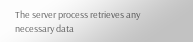The server process retrieves any necessary data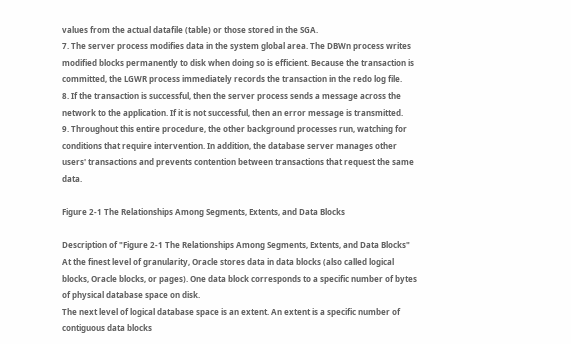values from the actual datafile (table) or those stored in the SGA.
7. The server process modifies data in the system global area. The DBWn process writes modified blocks permanently to disk when doing so is efficient. Because the transaction is committed, the LGWR process immediately records the transaction in the redo log file.
8. If the transaction is successful, then the server process sends a message across the network to the application. If it is not successful, then an error message is transmitted.
9. Throughout this entire procedure, the other background processes run, watching for conditions that require intervention. In addition, the database server manages other users' transactions and prevents contention between transactions that request the same data.

Figure 2-1 The Relationships Among Segments, Extents, and Data Blocks

Description of "Figure 2-1 The Relationships Among Segments, Extents, and Data Blocks"
At the finest level of granularity, Oracle stores data in data blocks (also called logical blocks, Oracle blocks, or pages). One data block corresponds to a specific number of bytes of physical database space on disk.
The next level of logical database space is an extent. An extent is a specific number of contiguous data blocks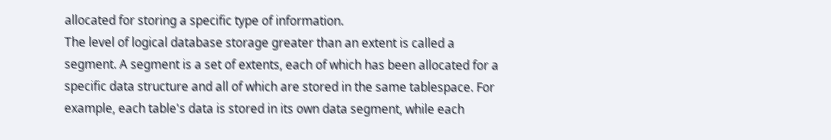allocated for storing a specific type of information.
The level of logical database storage greater than an extent is called a segment. A segment is a set of extents, each of which has been allocated for a specific data structure and all of which are stored in the same tablespace. For example, each table's data is stored in its own data segment, while each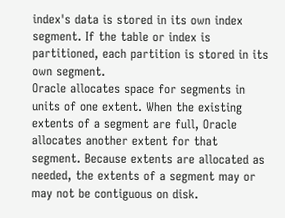index's data is stored in its own index segment. If the table or index is partitioned, each partition is stored in its own segment.
Oracle allocates space for segments in units of one extent. When the existing extents of a segment are full, Oracle allocates another extent for that segment. Because extents are allocated as needed, the extents of a segment may or may not be contiguous on disk.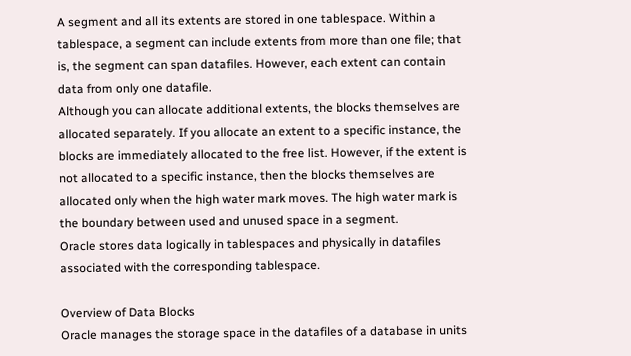A segment and all its extents are stored in one tablespace. Within a tablespace, a segment can include extents from more than one file; that is, the segment can span datafiles. However, each extent can contain data from only one datafile.
Although you can allocate additional extents, the blocks themselves are allocated separately. If you allocate an extent to a specific instance, the blocks are immediately allocated to the free list. However, if the extent is not allocated to a specific instance, then the blocks themselves are allocated only when the high water mark moves. The high water mark is the boundary between used and unused space in a segment.
Oracle stores data logically in tablespaces and physically in datafiles associated with the corresponding tablespace.

Overview of Data Blocks
Oracle manages the storage space in the datafiles of a database in units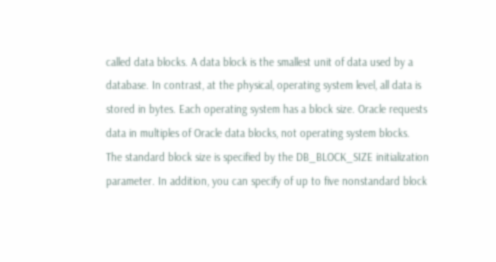called data blocks. A data block is the smallest unit of data used by a database. In contrast, at the physical, operating system level, all data is stored in bytes. Each operating system has a block size. Oracle requests data in multiples of Oracle data blocks, not operating system blocks.
The standard block size is specified by the DB_BLOCK_SIZE initialization parameter. In addition, you can specify of up to five nonstandard block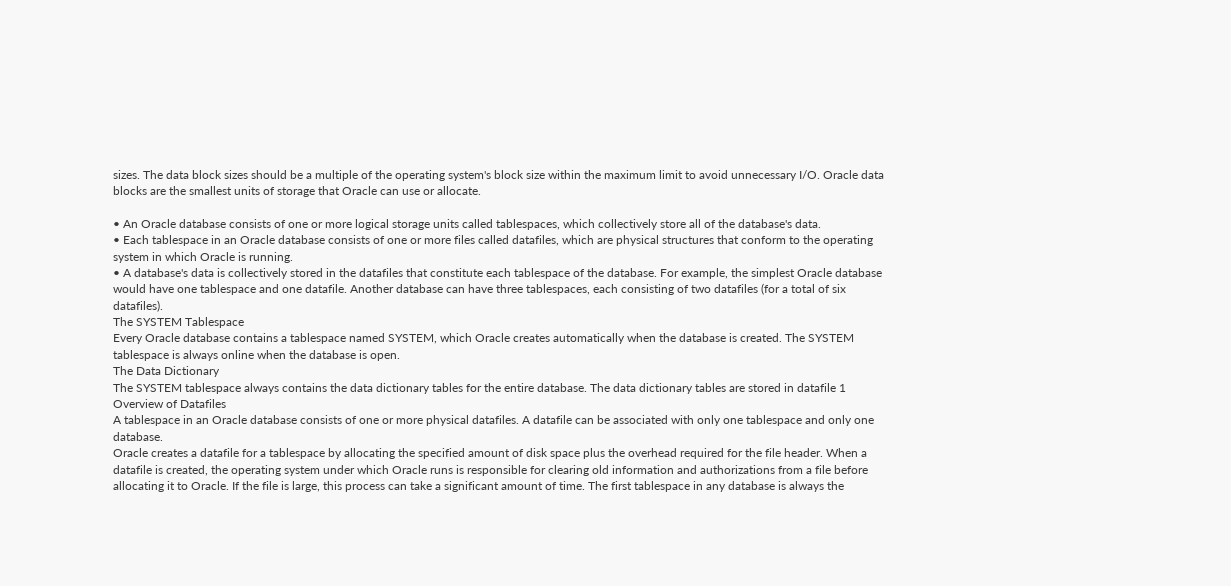sizes. The data block sizes should be a multiple of the operating system's block size within the maximum limit to avoid unnecessary I/O. Oracle data blocks are the smallest units of storage that Oracle can use or allocate.

• An Oracle database consists of one or more logical storage units called tablespaces, which collectively store all of the database's data.
• Each tablespace in an Oracle database consists of one or more files called datafiles, which are physical structures that conform to the operating system in which Oracle is running.
• A database's data is collectively stored in the datafiles that constitute each tablespace of the database. For example, the simplest Oracle database would have one tablespace and one datafile. Another database can have three tablespaces, each consisting of two datafiles (for a total of six datafiles).
The SYSTEM Tablespace
Every Oracle database contains a tablespace named SYSTEM, which Oracle creates automatically when the database is created. The SYSTEM tablespace is always online when the database is open.
The Data Dictionary
The SYSTEM tablespace always contains the data dictionary tables for the entire database. The data dictionary tables are stored in datafile 1
Overview of Datafiles
A tablespace in an Oracle database consists of one or more physical datafiles. A datafile can be associated with only one tablespace and only one database.
Oracle creates a datafile for a tablespace by allocating the specified amount of disk space plus the overhead required for the file header. When a datafile is created, the operating system under which Oracle runs is responsible for clearing old information and authorizations from a file before allocating it to Oracle. If the file is large, this process can take a significant amount of time. The first tablespace in any database is always the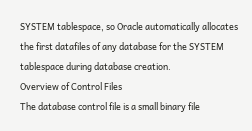SYSTEM tablespace, so Oracle automatically allocates the first datafiles of any database for the SYSTEM tablespace during database creation.
Overview of Control Files
The database control file is a small binary file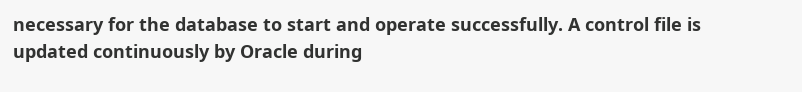necessary for the database to start and operate successfully. A control file is updated continuously by Oracle during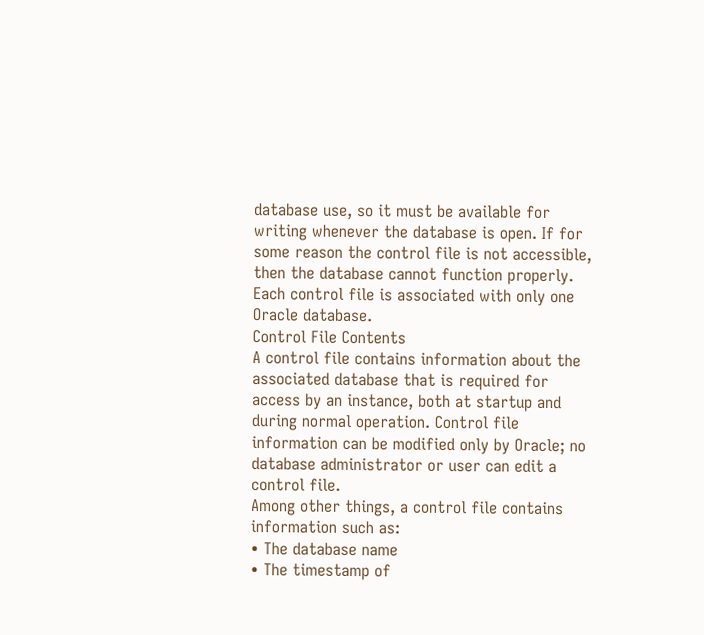database use, so it must be available for writing whenever the database is open. If for some reason the control file is not accessible, then the database cannot function properly.
Each control file is associated with only one Oracle database.
Control File Contents
A control file contains information about the associated database that is required for access by an instance, both at startup and during normal operation. Control file information can be modified only by Oracle; no database administrator or user can edit a control file.
Among other things, a control file contains information such as:
• The database name
• The timestamp of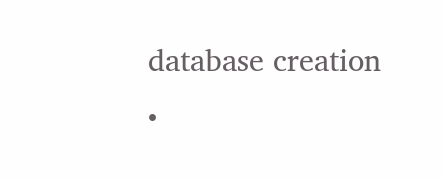database creation
•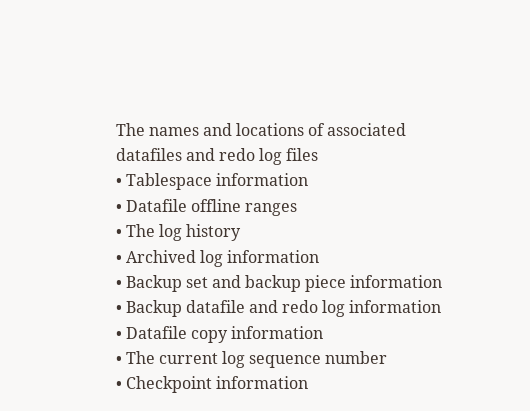The names and locations of associated datafiles and redo log files
• Tablespace information
• Datafile offline ranges
• The log history
• Archived log information
• Backup set and backup piece information
• Backup datafile and redo log information
• Datafile copy information
• The current log sequence number
• Checkpoint information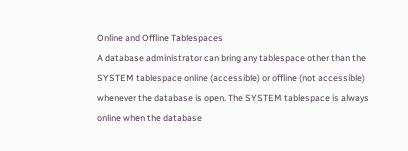Online and Offline Tablespaces
A database administrator can bring any tablespace other than the SYSTEM tablespace online (accessible) or offline (not accessible) whenever the database is open. The SYSTEM tablespace is always online when the database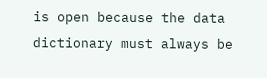is open because the data dictionary must always be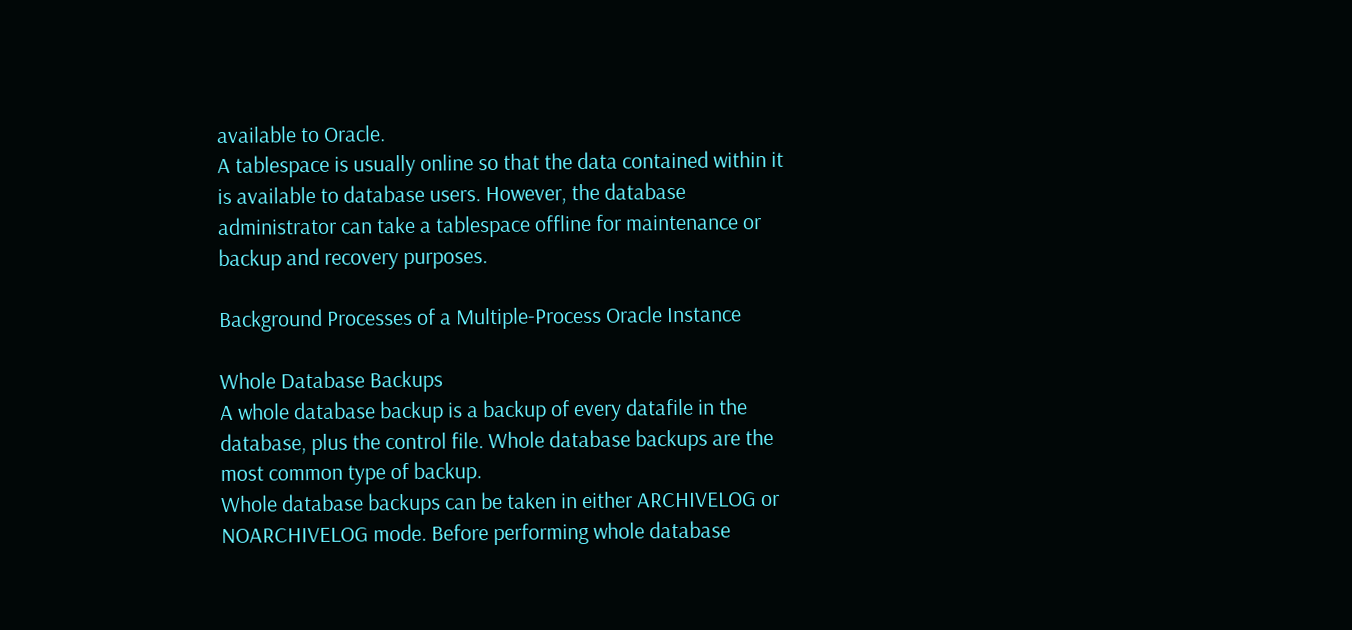available to Oracle.
A tablespace is usually online so that the data contained within it is available to database users. However, the database administrator can take a tablespace offline for maintenance or backup and recovery purposes.

Background Processes of a Multiple-Process Oracle Instance

Whole Database Backups
A whole database backup is a backup of every datafile in the database, plus the control file. Whole database backups are the most common type of backup.
Whole database backups can be taken in either ARCHIVELOG or NOARCHIVELOG mode. Before performing whole database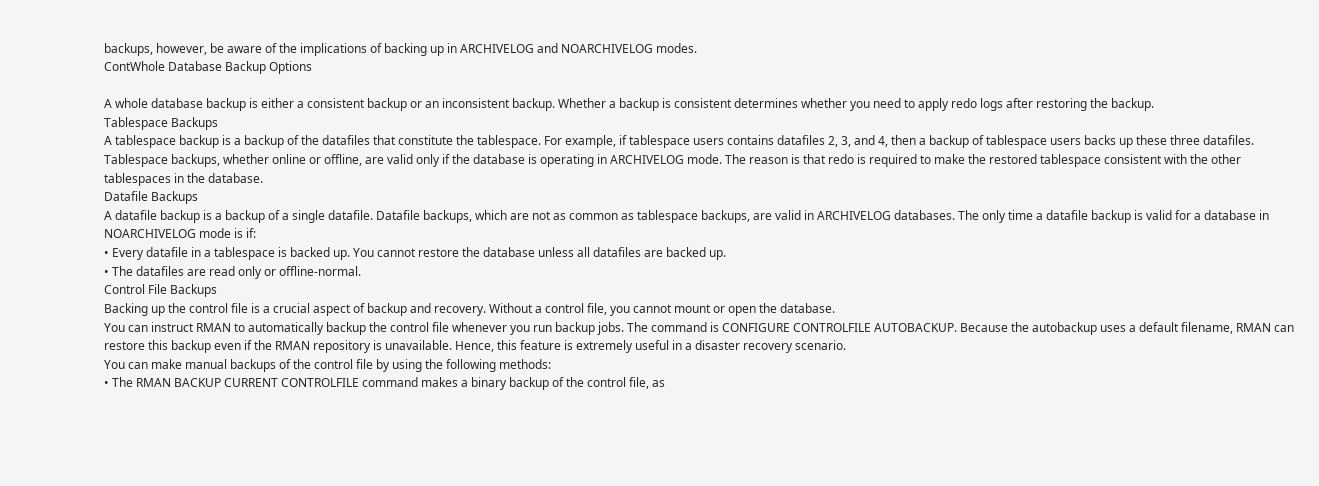backups, however, be aware of the implications of backing up in ARCHIVELOG and NOARCHIVELOG modes.
ContWhole Database Backup Options

A whole database backup is either a consistent backup or an inconsistent backup. Whether a backup is consistent determines whether you need to apply redo logs after restoring the backup.
Tablespace Backups
A tablespace backup is a backup of the datafiles that constitute the tablespace. For example, if tablespace users contains datafiles 2, 3, and 4, then a backup of tablespace users backs up these three datafiles.
Tablespace backups, whether online or offline, are valid only if the database is operating in ARCHIVELOG mode. The reason is that redo is required to make the restored tablespace consistent with the other tablespaces in the database.
Datafile Backups
A datafile backup is a backup of a single datafile. Datafile backups, which are not as common as tablespace backups, are valid in ARCHIVELOG databases. The only time a datafile backup is valid for a database in NOARCHIVELOG mode is if:
• Every datafile in a tablespace is backed up. You cannot restore the database unless all datafiles are backed up.
• The datafiles are read only or offline-normal.
Control File Backups
Backing up the control file is a crucial aspect of backup and recovery. Without a control file, you cannot mount or open the database.
You can instruct RMAN to automatically backup the control file whenever you run backup jobs. The command is CONFIGURE CONTROLFILE AUTOBACKUP. Because the autobackup uses a default filename, RMAN can restore this backup even if the RMAN repository is unavailable. Hence, this feature is extremely useful in a disaster recovery scenario.
You can make manual backups of the control file by using the following methods:
• The RMAN BACKUP CURRENT CONTROLFILE command makes a binary backup of the control file, as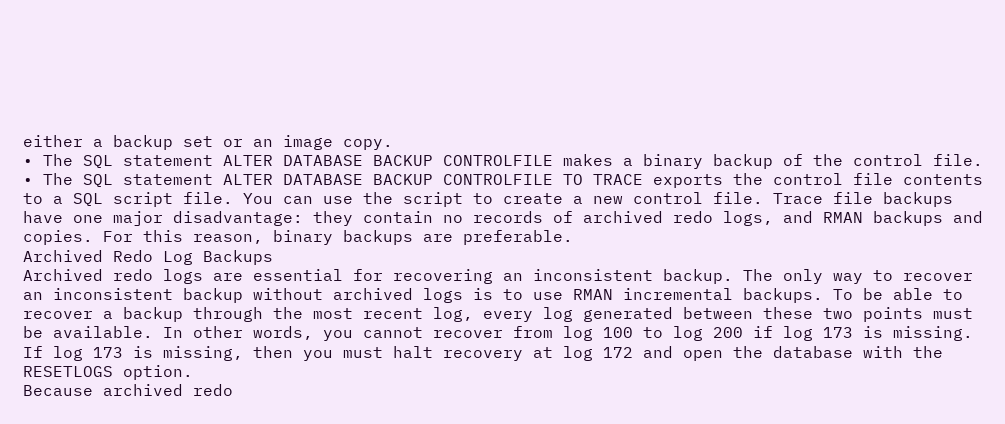either a backup set or an image copy.
• The SQL statement ALTER DATABASE BACKUP CONTROLFILE makes a binary backup of the control file.
• The SQL statement ALTER DATABASE BACKUP CONTROLFILE TO TRACE exports the control file contents to a SQL script file. You can use the script to create a new control file. Trace file backups have one major disadvantage: they contain no records of archived redo logs, and RMAN backups and copies. For this reason, binary backups are preferable.
Archived Redo Log Backups
Archived redo logs are essential for recovering an inconsistent backup. The only way to recover an inconsistent backup without archived logs is to use RMAN incremental backups. To be able to recover a backup through the most recent log, every log generated between these two points must be available. In other words, you cannot recover from log 100 to log 200 if log 173 is missing. If log 173 is missing, then you must halt recovery at log 172 and open the database with the RESETLOGS option.
Because archived redo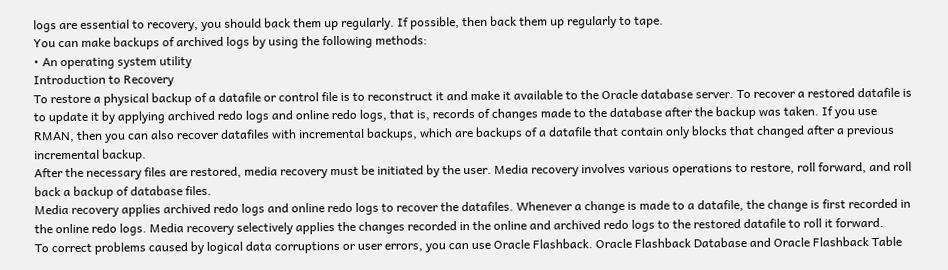logs are essential to recovery, you should back them up regularly. If possible, then back them up regularly to tape.
You can make backups of archived logs by using the following methods:
• An operating system utility
Introduction to Recovery
To restore a physical backup of a datafile or control file is to reconstruct it and make it available to the Oracle database server. To recover a restored datafile is to update it by applying archived redo logs and online redo logs, that is, records of changes made to the database after the backup was taken. If you use RMAN, then you can also recover datafiles with incremental backups, which are backups of a datafile that contain only blocks that changed after a previous incremental backup.
After the necessary files are restored, media recovery must be initiated by the user. Media recovery involves various operations to restore, roll forward, and roll back a backup of database files.
Media recovery applies archived redo logs and online redo logs to recover the datafiles. Whenever a change is made to a datafile, the change is first recorded in the online redo logs. Media recovery selectively applies the changes recorded in the online and archived redo logs to the restored datafile to roll it forward.
To correct problems caused by logical data corruptions or user errors, you can use Oracle Flashback. Oracle Flashback Database and Oracle Flashback Table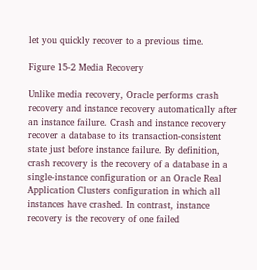let you quickly recover to a previous time.

Figure 15-2 Media Recovery

Unlike media recovery, Oracle performs crash recovery and instance recovery automatically after an instance failure. Crash and instance recovery recover a database to its transaction-consistent state just before instance failure. By definition, crash recovery is the recovery of a database in a single-instance configuration or an Oracle Real Application Clusters configuration in which all instances have crashed. In contrast, instance recovery is the recovery of one failed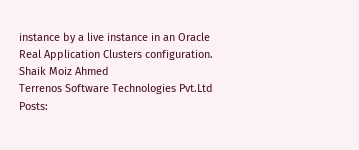instance by a live instance in an Oracle Real Application Clusters configuration.
Shaik Moiz Ahmed
Terrenos Software Technologies Pvt.Ltd
Posts: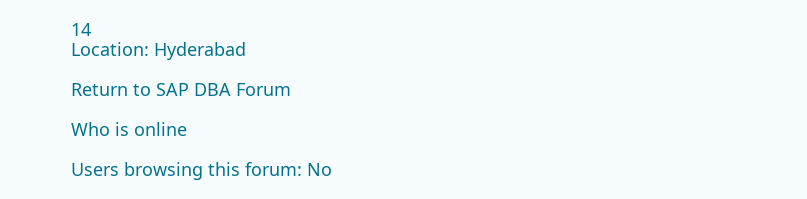14
Location: Hyderabad

Return to SAP DBA Forum

Who is online

Users browsing this forum: No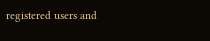registered users and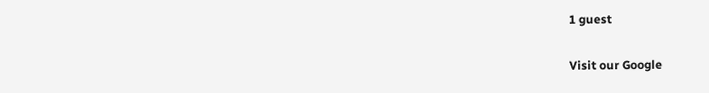1 guest

Visit our Google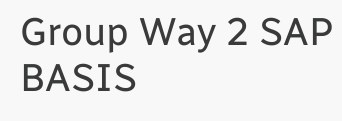Group Way 2 SAP BASIS